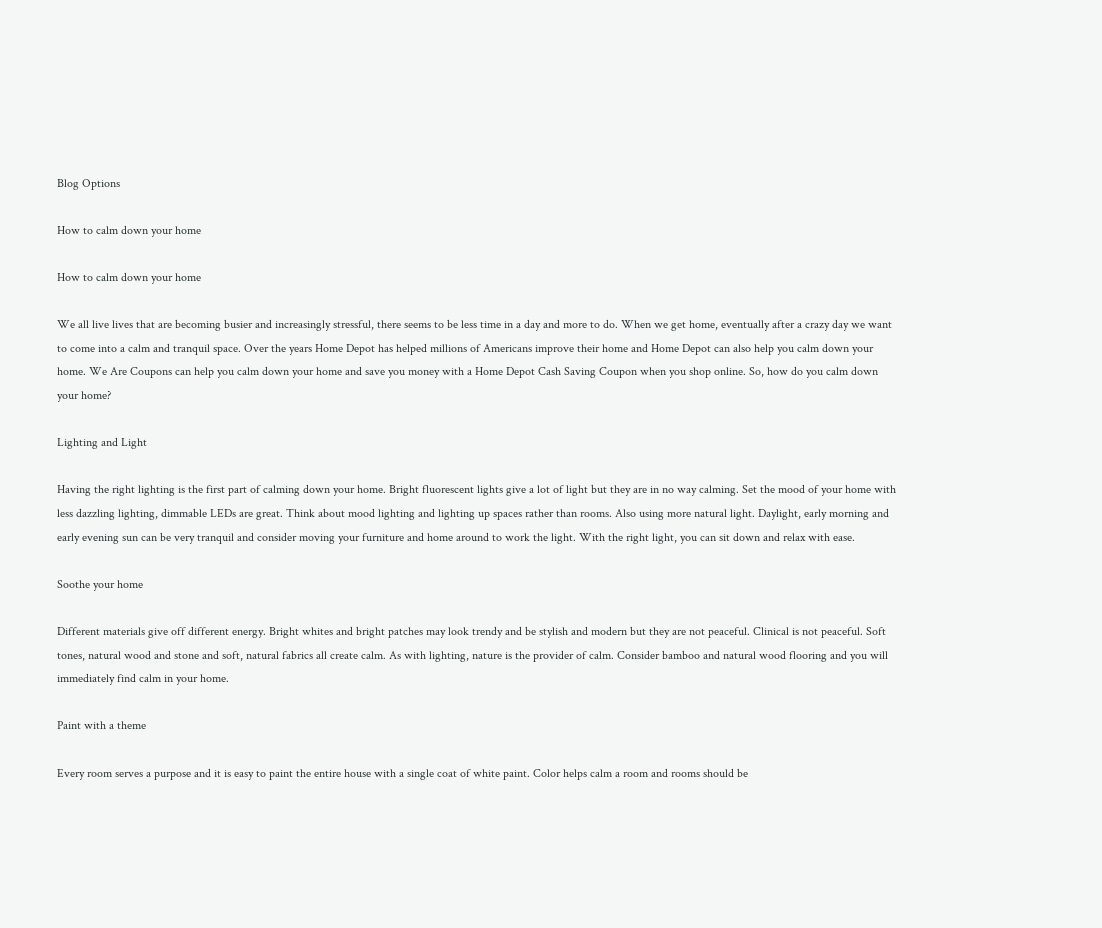Blog Options

How to calm down your home

How to calm down your home

We all live lives that are becoming busier and increasingly stressful, there seems to be less time in a day and more to do. When we get home, eventually after a crazy day we want to come into a calm and tranquil space. Over the years Home Depot has helped millions of Americans improve their home and Home Depot can also help you calm down your home. We Are Coupons can help you calm down your home and save you money with a Home Depot Cash Saving Coupon when you shop online. So, how do you calm down your home?

Lighting and Light

Having the right lighting is the first part of calming down your home. Bright fluorescent lights give a lot of light but they are in no way calming. Set the mood of your home with less dazzling lighting, dimmable LEDs are great. Think about mood lighting and lighting up spaces rather than rooms. Also using more natural light. Daylight, early morning and early evening sun can be very tranquil and consider moving your furniture and home around to work the light. With the right light, you can sit down and relax with ease.

Soothe your home

Different materials give off different energy. Bright whites and bright patches may look trendy and be stylish and modern but they are not peaceful. Clinical is not peaceful. Soft tones, natural wood and stone and soft, natural fabrics all create calm. As with lighting, nature is the provider of calm. Consider bamboo and natural wood flooring and you will immediately find calm in your home.

Paint with a theme

Every room serves a purpose and it is easy to paint the entire house with a single coat of white paint. Color helps calm a room and rooms should be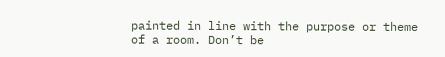painted in line with the purpose or theme of a room. Don’t be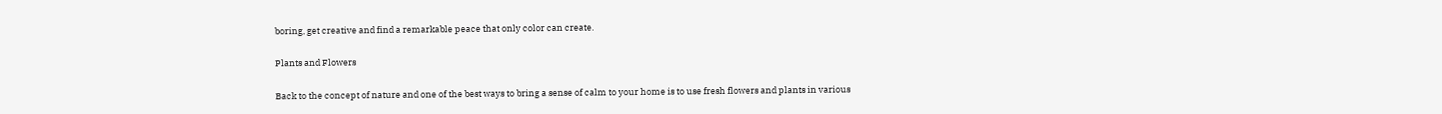boring, get creative and find a remarkable peace that only color can create.

Plants and Flowers

Back to the concept of nature and one of the best ways to bring a sense of calm to your home is to use fresh flowers and plants in various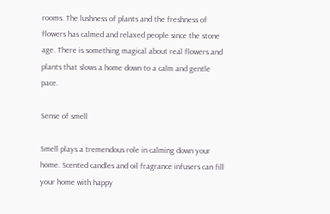rooms. The lushness of plants and the freshness of flowers has calmed and relaxed people since the stone age. There is something magical about real flowers and plants that slows a home down to a calm and gentle pace.

Sense of smell

Smell plays a tremendous role in calming down your home. Scented candles and oil fragrance infusers can fill your home with happy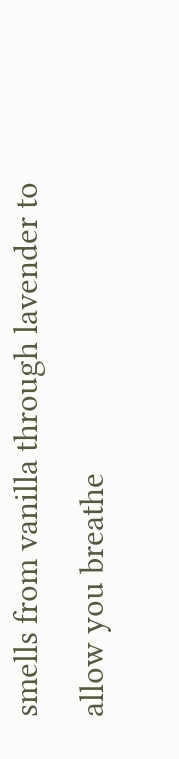smells from vanilla through lavender to allow you breathe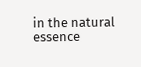in the natural essence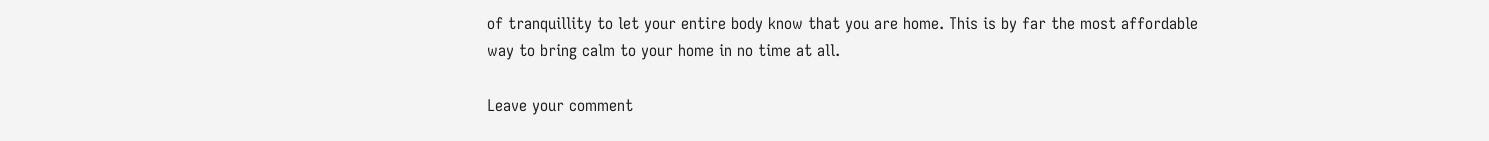of tranquillity to let your entire body know that you are home. This is by far the most affordable way to bring calm to your home in no time at all.

Leave your comment